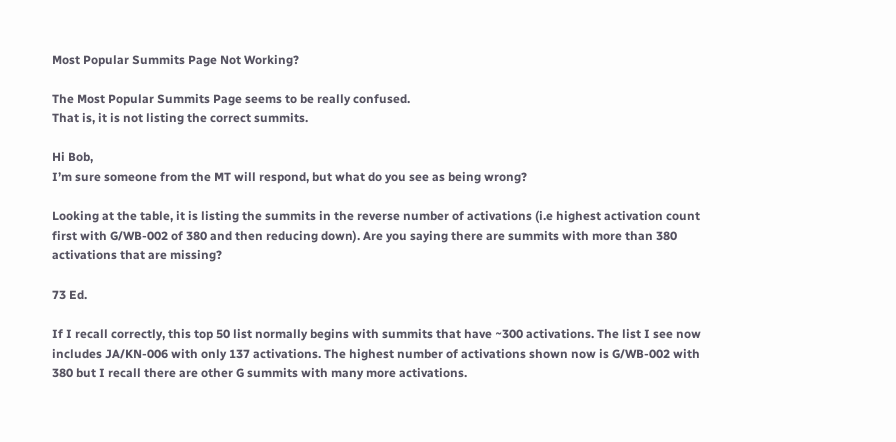Most Popular Summits Page Not Working?

The Most Popular Summits Page seems to be really confused.
That is, it is not listing the correct summits.

Hi Bob,
I’m sure someone from the MT will respond, but what do you see as being wrong?

Looking at the table, it is listing the summits in the reverse number of activations (i.e highest activation count first with G/WB-002 of 380 and then reducing down). Are you saying there are summits with more than 380 activations that are missing?

73 Ed.

If I recall correctly, this top 50 list normally begins with summits that have ~300 activations. The list I see now includes JA/KN-006 with only 137 activations. The highest number of activations shown now is G/WB-002 with 380 but I recall there are other G summits with many more activations.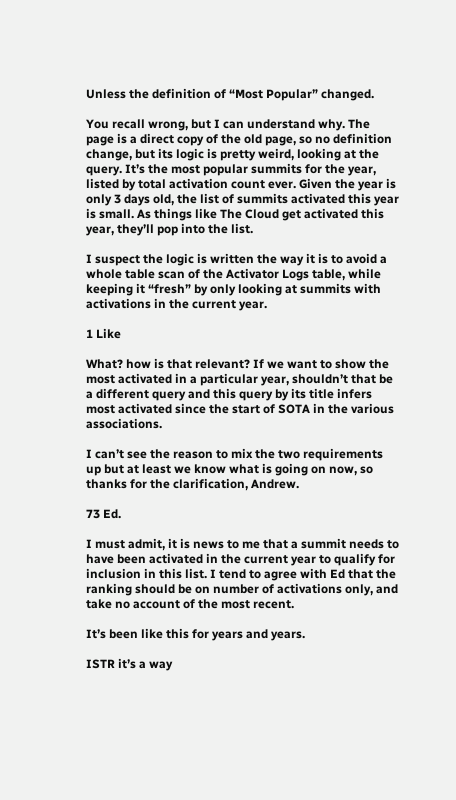Unless the definition of “Most Popular” changed.

You recall wrong, but I can understand why. The page is a direct copy of the old page, so no definition change, but its logic is pretty weird, looking at the query. It’s the most popular summits for the year, listed by total activation count ever. Given the year is only 3 days old, the list of summits activated this year is small. As things like The Cloud get activated this year, they’ll pop into the list.

I suspect the logic is written the way it is to avoid a whole table scan of the Activator Logs table, while keeping it “fresh” by only looking at summits with activations in the current year.

1 Like

What? how is that relevant? If we want to show the most activated in a particular year, shouldn’t that be a different query and this query by its title infers most activated since the start of SOTA in the various associations.

I can’t see the reason to mix the two requirements up but at least we know what is going on now, so thanks for the clarification, Andrew.

73 Ed.

I must admit, it is news to me that a summit needs to have been activated in the current year to qualify for inclusion in this list. I tend to agree with Ed that the ranking should be on number of activations only, and take no account of the most recent.

It’s been like this for years and years.

ISTR it’s a way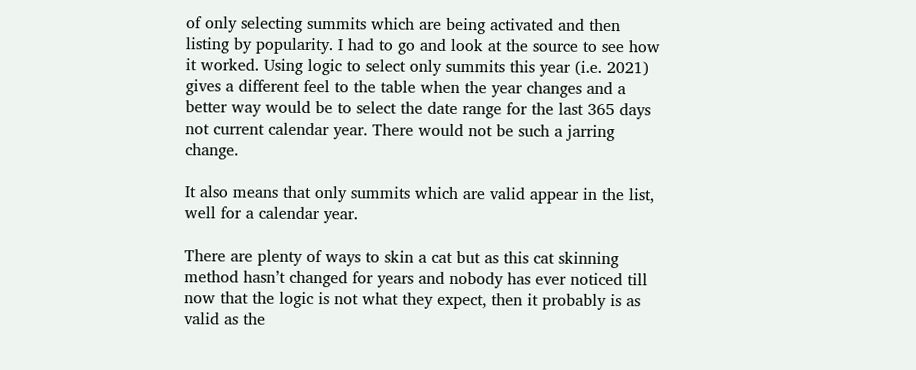of only selecting summits which are being activated and then listing by popularity. I had to go and look at the source to see how it worked. Using logic to select only summits this year (i.e. 2021) gives a different feel to the table when the year changes and a better way would be to select the date range for the last 365 days not current calendar year. There would not be such a jarring change.

It also means that only summits which are valid appear in the list, well for a calendar year.

There are plenty of ways to skin a cat but as this cat skinning method hasn’t changed for years and nobody has ever noticed till now that the logic is not what they expect, then it probably is as valid as the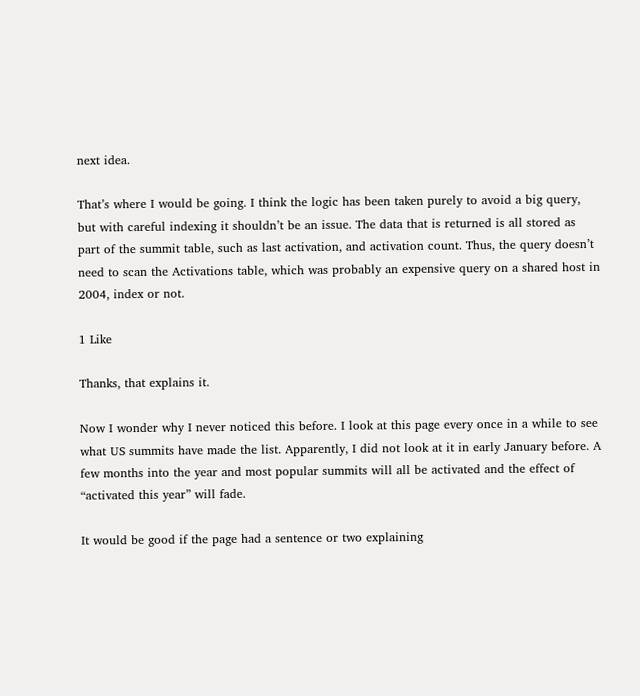next idea.

That’s where I would be going. I think the logic has been taken purely to avoid a big query, but with careful indexing it shouldn’t be an issue. The data that is returned is all stored as part of the summit table, such as last activation, and activation count. Thus, the query doesn’t need to scan the Activations table, which was probably an expensive query on a shared host in 2004, index or not.

1 Like

Thanks, that explains it.

Now I wonder why I never noticed this before. I look at this page every once in a while to see what US summits have made the list. Apparently, I did not look at it in early January before. A few months into the year and most popular summits will all be activated and the effect of “activated this year” will fade.

It would be good if the page had a sentence or two explaining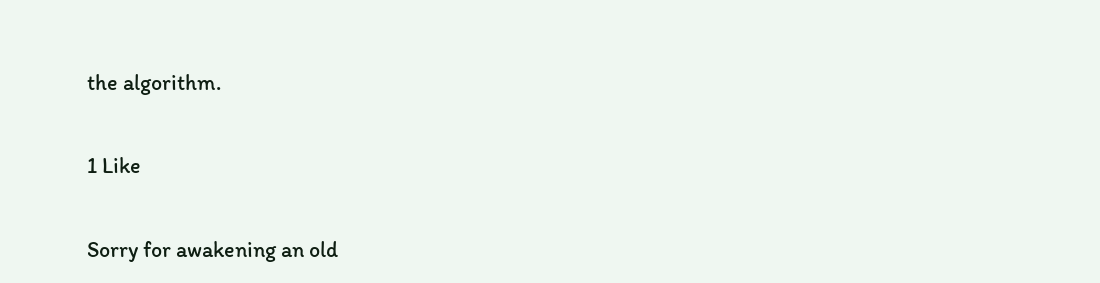the algorithm.

1 Like

Sorry for awakening an old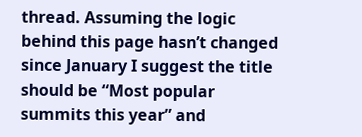thread. Assuming the logic behind this page hasn’t changed since January I suggest the title should be “Most popular summits this year” and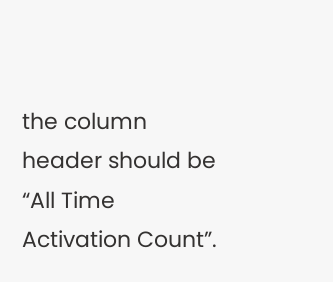the column header should be “All Time Activation Count”.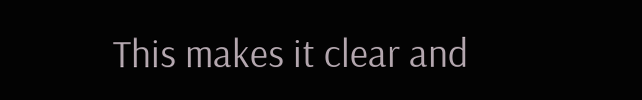This makes it clear and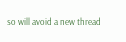so will avoid a new thread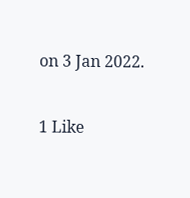on 3 Jan 2022.

1 Like